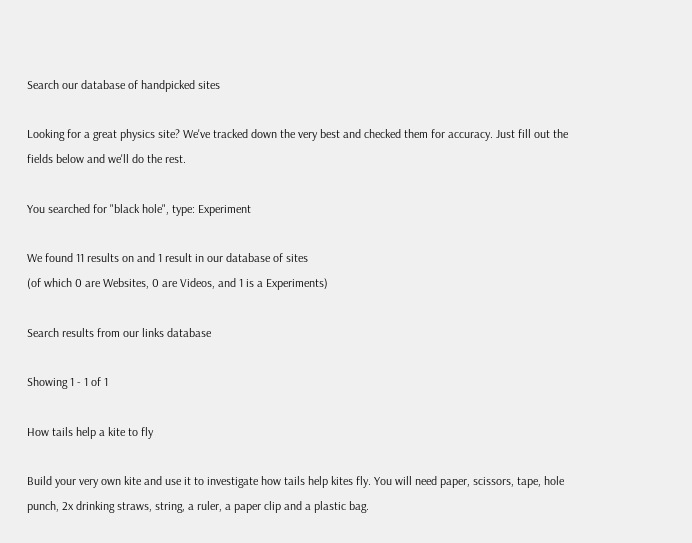Search our database of handpicked sites

Looking for a great physics site? We've tracked down the very best and checked them for accuracy. Just fill out the fields below and we'll do the rest.

You searched for "black hole", type: Experiment

We found 11 results on and 1 result in our database of sites
(of which 0 are Websites, 0 are Videos, and 1 is a Experiments)

Search results from our links database

Showing 1 - 1 of 1

How tails help a kite to fly

Build your very own kite and use it to investigate how tails help kites fly. You will need paper, scissors, tape, hole punch, 2x drinking straws, string, a ruler, a paper clip and a plastic bag.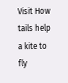Visit How tails help a kite to fly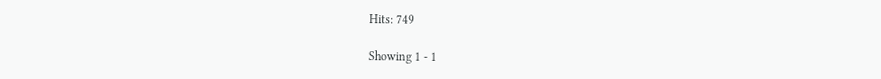Hits: 749

Showing 1 - 1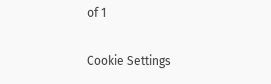of 1

Cookie Settings